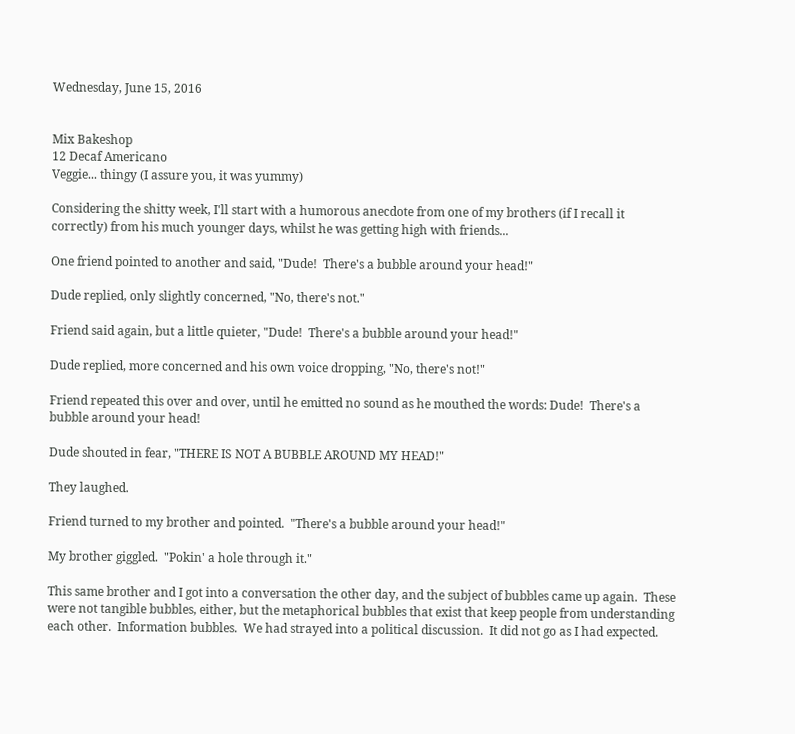Wednesday, June 15, 2016


Mix Bakeshop
12 Decaf Americano
Veggie... thingy (I assure you, it was yummy)

Considering the shitty week, I'll start with a humorous anecdote from one of my brothers (if I recall it correctly) from his much younger days, whilst he was getting high with friends...

One friend pointed to another and said, "Dude!  There's a bubble around your head!"

Dude replied, only slightly concerned, "No, there's not."

Friend said again, but a little quieter, "Dude!  There's a bubble around your head!"

Dude replied, more concerned and his own voice dropping, "No, there's not!"

Friend repeated this over and over, until he emitted no sound as he mouthed the words: Dude!  There's a bubble around your head!

Dude shouted in fear, "THERE IS NOT A BUBBLE AROUND MY HEAD!"

They laughed.

Friend turned to my brother and pointed.  "There's a bubble around your head!"

My brother giggled.  "Pokin' a hole through it."

This same brother and I got into a conversation the other day, and the subject of bubbles came up again.  These were not tangible bubbles, either, but the metaphorical bubbles that exist that keep people from understanding each other.  Information bubbles.  We had strayed into a political discussion.  It did not go as I had expected.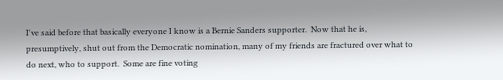I've said before that basically everyone I know is a Bernie Sanders supporter.  Now that he is, presumptively, shut out from the Democratic nomination, many of my friends are fractured over what to do next, who to support.  Some are fine voting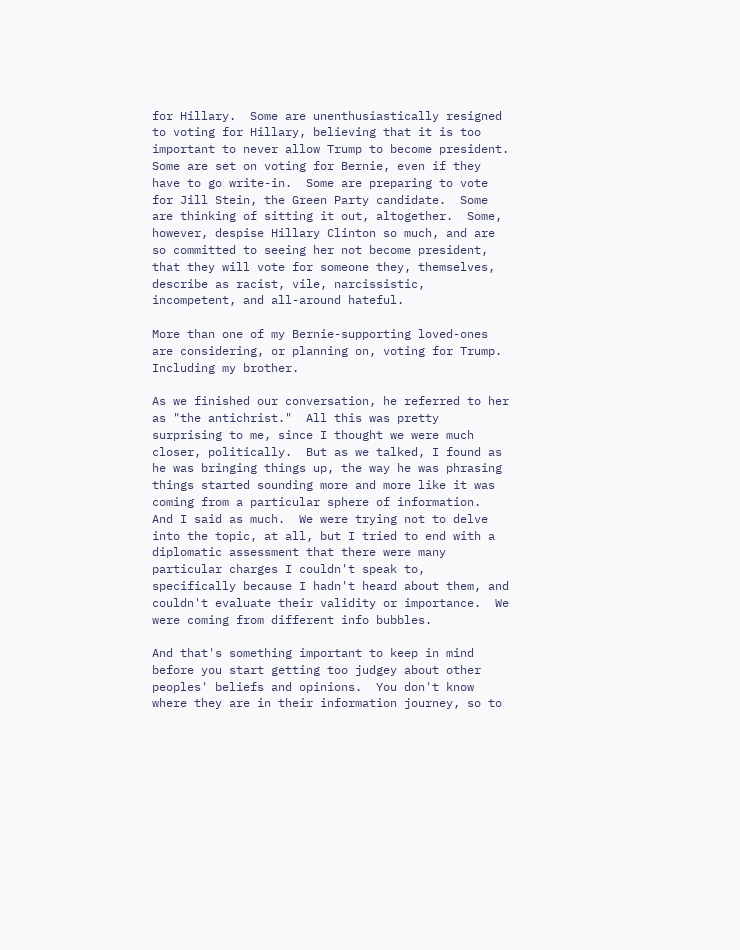for Hillary.  Some are unenthusiastically resigned to voting for Hillary, believing that it is too important to never allow Trump to become president.  Some are set on voting for Bernie, even if they have to go write-in.  Some are preparing to vote for Jill Stein, the Green Party candidate.  Some are thinking of sitting it out, altogether.  Some, however, despise Hillary Clinton so much, and are so committed to seeing her not become president, that they will vote for someone they, themselves, describe as racist, vile, narcissistic, incompetent, and all-around hateful.

More than one of my Bernie-supporting loved-ones are considering, or planning on, voting for Trump.  Including my brother.

As we finished our conversation, he referred to her as "the antichrist."  All this was pretty surprising to me, since I thought we were much closer, politically.  But as we talked, I found as he was bringing things up, the way he was phrasing things started sounding more and more like it was coming from a particular sphere of information.  And I said as much.  We were trying not to delve into the topic, at all, but I tried to end with a diplomatic assessment that there were many particular charges I couldn't speak to, specifically because I hadn't heard about them, and couldn't evaluate their validity or importance.  We were coming from different info bubbles.

And that's something important to keep in mind before you start getting too judgey about other peoples' beliefs and opinions.  You don't know where they are in their information journey, so to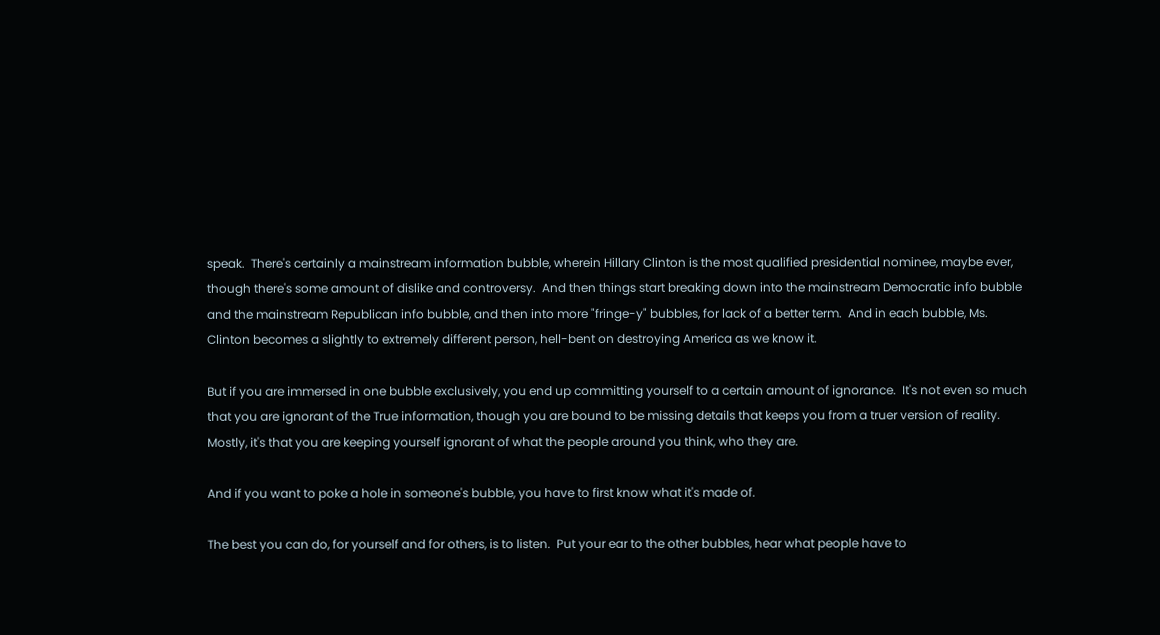speak.  There's certainly a mainstream information bubble, wherein Hillary Clinton is the most qualified presidential nominee, maybe ever, though there's some amount of dislike and controversy.  And then things start breaking down into the mainstream Democratic info bubble and the mainstream Republican info bubble, and then into more "fringe-y" bubbles, for lack of a better term.  And in each bubble, Ms. Clinton becomes a slightly to extremely different person, hell-bent on destroying America as we know it.

But if you are immersed in one bubble exclusively, you end up committing yourself to a certain amount of ignorance.  It's not even so much that you are ignorant of the True information, though you are bound to be missing details that keeps you from a truer version of reality.  Mostly, it's that you are keeping yourself ignorant of what the people around you think, who they are.

And if you want to poke a hole in someone's bubble, you have to first know what it's made of.

The best you can do, for yourself and for others, is to listen.  Put your ear to the other bubbles, hear what people have to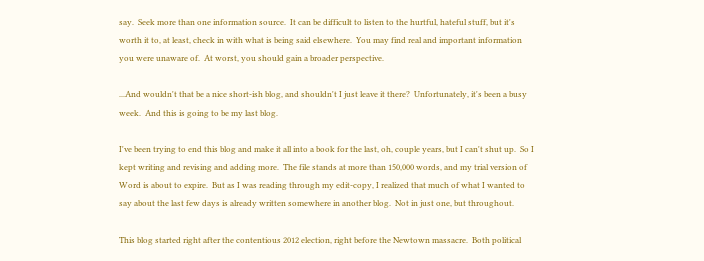say.  Seek more than one information source.  It can be difficult to listen to the hurtful, hateful stuff, but it's worth it to, at least, check in with what is being said elsewhere.  You may find real and important information you were unaware of.  At worst, you should gain a broader perspective.

...And wouldn't that be a nice short-ish blog, and shouldn't I just leave it there?  Unfortunately, it's been a busy week.  And this is going to be my last blog.

I've been trying to end this blog and make it all into a book for the last, oh, couple years, but I can't shut up.  So I kept writing and revising and adding more.  The file stands at more than 150,000 words, and my trial version of Word is about to expire.  But as I was reading through my edit-copy, I realized that much of what I wanted to say about the last few days is already written somewhere in another blog.  Not in just one, but throughout.

This blog started right after the contentious 2012 election, right before the Newtown massacre.  Both political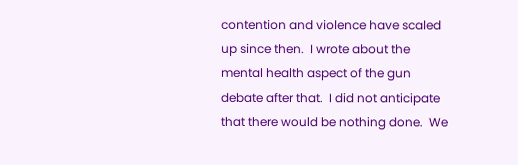contention and violence have scaled up since then.  I wrote about the mental health aspect of the gun debate after that.  I did not anticipate that there would be nothing done.  We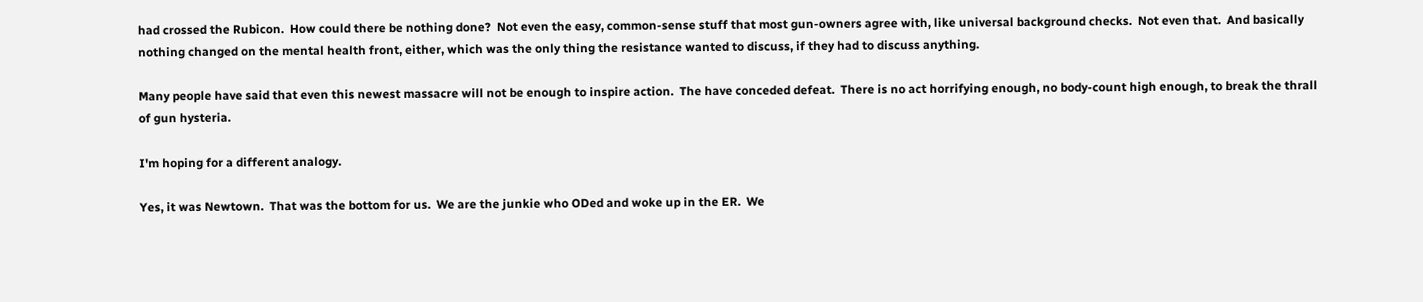had crossed the Rubicon.  How could there be nothing done?  Not even the easy, common-sense stuff that most gun-owners agree with, like universal background checks.  Not even that.  And basically nothing changed on the mental health front, either, which was the only thing the resistance wanted to discuss, if they had to discuss anything.

Many people have said that even this newest massacre will not be enough to inspire action.  The have conceded defeat.  There is no act horrifying enough, no body-count high enough, to break the thrall of gun hysteria.

I'm hoping for a different analogy.

Yes, it was Newtown.  That was the bottom for us.  We are the junkie who ODed and woke up in the ER.  We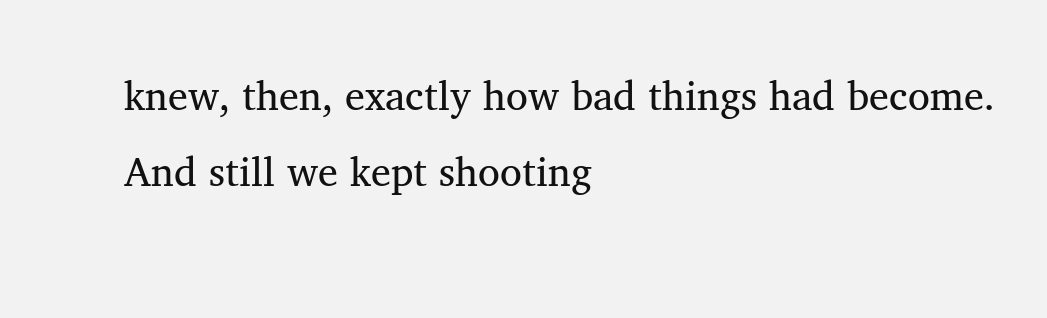knew, then, exactly how bad things had become.  And still we kept shooting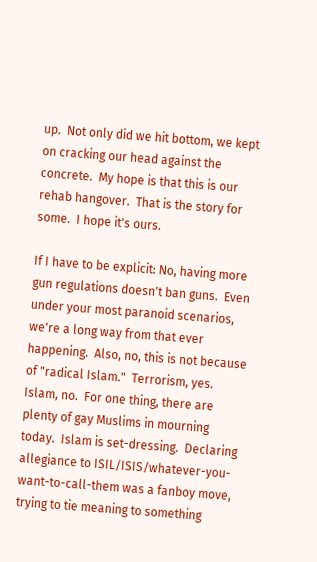up.  Not only did we hit bottom, we kept on cracking our head against the concrete.  My hope is that this is our rehab hangover.  That is the story for some.  I hope it's ours.

If I have to be explicit: No, having more gun regulations doesn't ban guns.  Even under your most paranoid scenarios, we're a long way from that ever happening.  Also, no, this is not because of "radical Islam."  Terrorism, yes.  Islam, no.  For one thing, there are plenty of gay Muslims in mourning today.  Islam is set-dressing.  Declaring allegiance to ISIL/ISIS/whatever-you-want-to-call-them was a fanboy move, trying to tie meaning to something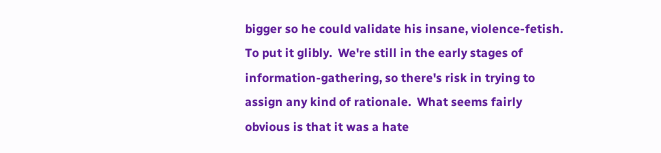bigger so he could validate his insane, violence-fetish.  To put it glibly.  We're still in the early stages of information-gathering, so there's risk in trying to assign any kind of rationale.  What seems fairly obvious is that it was a hate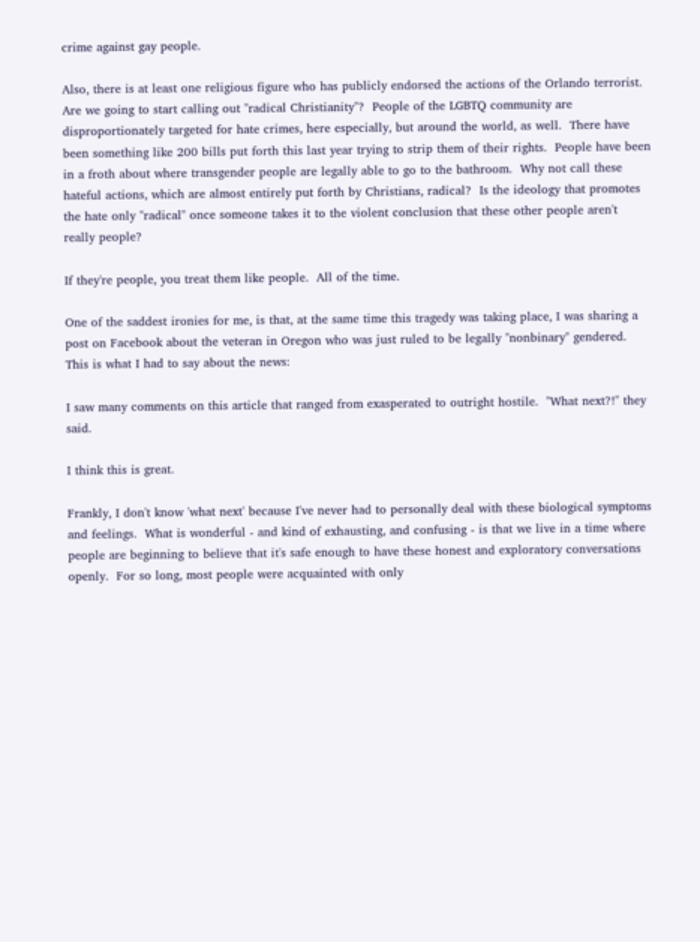crime against gay people.

Also, there is at least one religious figure who has publicly endorsed the actions of the Orlando terrorist.  Are we going to start calling out "radical Christianity"?  People of the LGBTQ community are disproportionately targeted for hate crimes, here especially, but around the world, as well.  There have been something like 200 bills put forth this last year trying to strip them of their rights.  People have been in a froth about where transgender people are legally able to go to the bathroom.  Why not call these hateful actions, which are almost entirely put forth by Christians, radical?  Is the ideology that promotes the hate only "radical" once someone takes it to the violent conclusion that these other people aren't really people?

If they're people, you treat them like people.  All of the time.

One of the saddest ironies for me, is that, at the same time this tragedy was taking place, I was sharing a post on Facebook about the veteran in Oregon who was just ruled to be legally "nonbinary" gendered.  This is what I had to say about the news:

I saw many comments on this article that ranged from exasperated to outright hostile.  "What next?!" they said.

I think this is great.

Frankly, I don't know 'what next' because I've never had to personally deal with these biological symptoms and feelings.  What is wonderful - and kind of exhausting, and confusing - is that we live in a time where people are beginning to believe that it's safe enough to have these honest and exploratory conversations openly.  For so long, most people were acquainted with only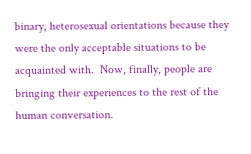binary, heterosexual orientations because they were the only acceptable situations to be acquainted with.  Now, finally, people are bringing their experiences to the rest of the human conversation.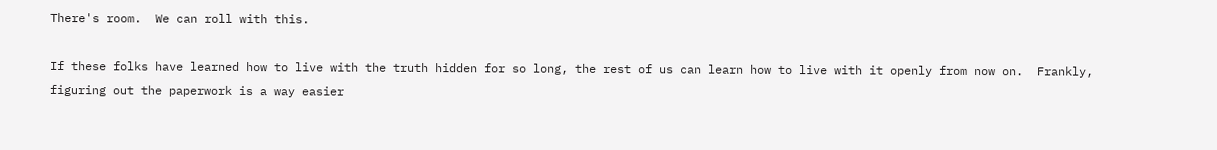There's room.  We can roll with this.

If these folks have learned how to live with the truth hidden for so long, the rest of us can learn how to live with it openly from now on.  Frankly, figuring out the paperwork is a way easier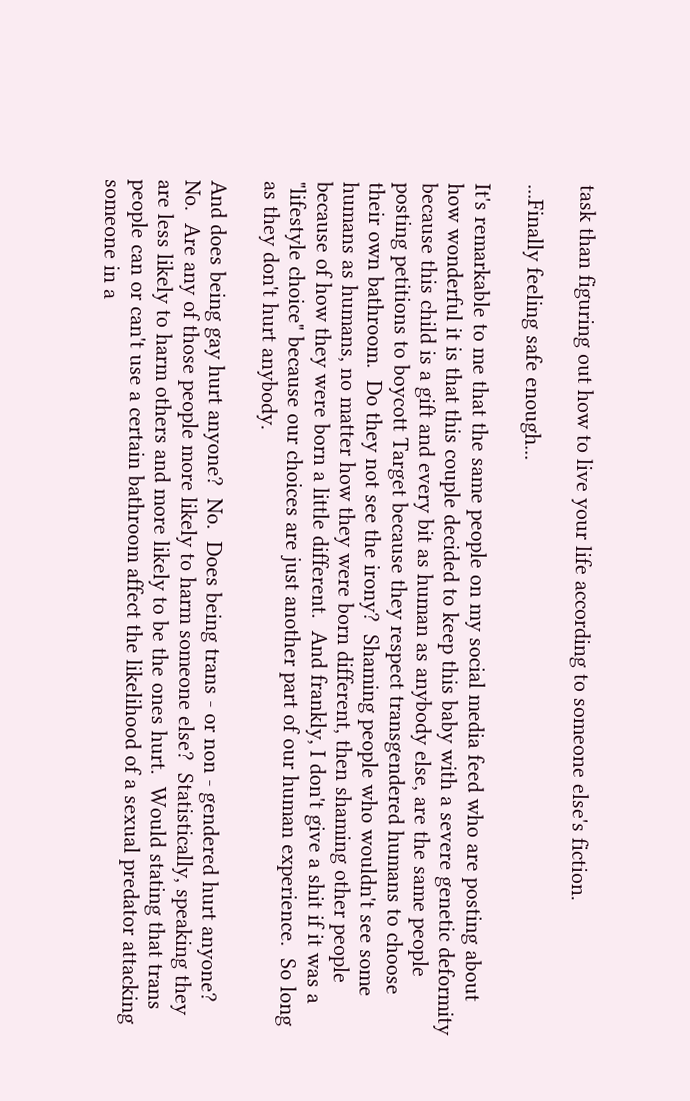task than figuring out how to live your life according to someone else's fiction.

...Finally feeling safe enough...

It's remarkable to me that the same people on my social media feed who are posting about how wonderful it is that this couple decided to keep this baby with a severe genetic deformity because this child is a gift and every bit as human as anybody else, are the same people posting petitions to boycott Target because they respect transgendered humans to choose their own bathroom.  Do they not see the irony?  Shaming people who wouldn't see some humans as humans, no matter how they were born different, then shaming other people because of how they were born a little different.  And frankly, I don't give a shit if it was a "lifestyle choice" because our choices are just another part of our human experience.  So long as they don't hurt anybody.

And does being gay hurt anyone?  No.  Does being trans - or non - gendered hurt anyone?  No.  Are any of those people more likely to harm someone else?  Statistically, speaking they are less likely to harm others and more likely to be the ones hurt.  Would stating that trans people can or can't use a certain bathroom affect the likelihood of a sexual predator attacking someone in a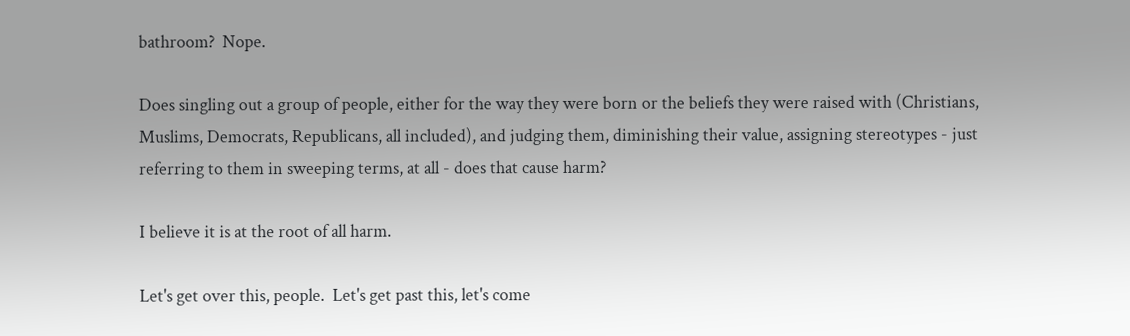bathroom?  Nope.

Does singling out a group of people, either for the way they were born or the beliefs they were raised with (Christians, Muslims, Democrats, Republicans, all included), and judging them, diminishing their value, assigning stereotypes - just referring to them in sweeping terms, at all - does that cause harm?

I believe it is at the root of all harm.

Let's get over this, people.  Let's get past this, let's come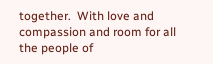together.  With love and compassion and room for all the people of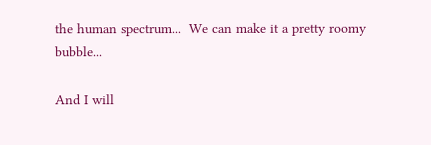the human spectrum...  We can make it a pretty roomy bubble...

And I will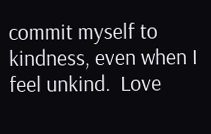commit myself to kindness, even when I feel unkind.  Love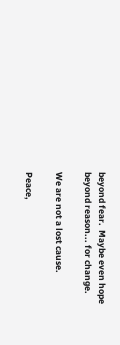beyond fear.  Maybe even hope beyond reason... for change.

We are not a lost cause.

Peace,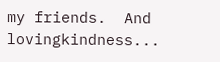my friends.  And lovingkindness...